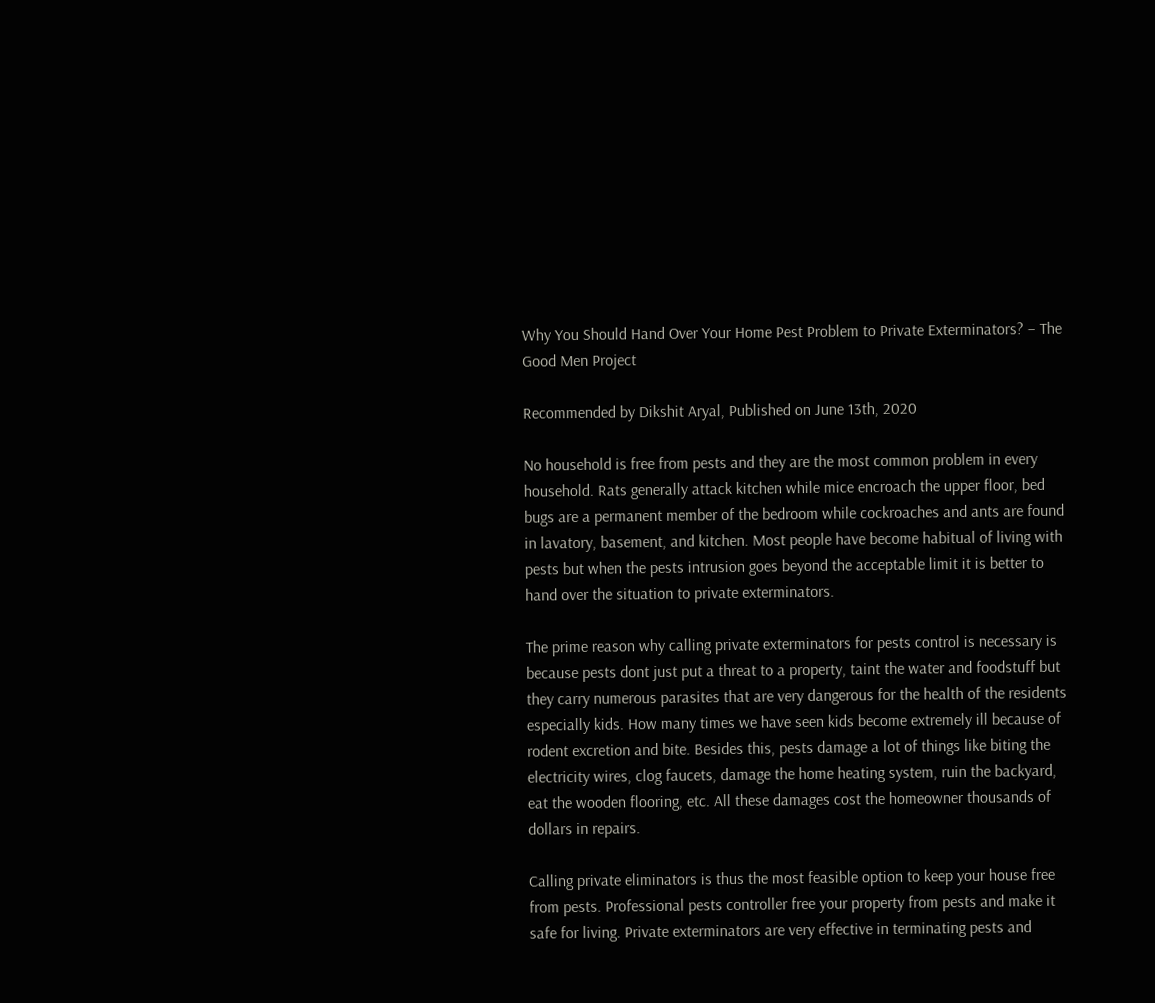Why You Should Hand Over Your Home Pest Problem to Private Exterminators? – The Good Men Project

Recommended by Dikshit Aryal, Published on June 13th, 2020

No household is free from pests and they are the most common problem in every household. Rats generally attack kitchen while mice encroach the upper floor, bed bugs are a permanent member of the bedroom while cockroaches and ants are found in lavatory, basement, and kitchen. Most people have become habitual of living with pests but when the pests intrusion goes beyond the acceptable limit it is better to hand over the situation to private exterminators.

The prime reason why calling private exterminators for pests control is necessary is because pests dont just put a threat to a property, taint the water and foodstuff but they carry numerous parasites that are very dangerous for the health of the residents especially kids. How many times we have seen kids become extremely ill because of rodent excretion and bite. Besides this, pests damage a lot of things like biting the electricity wires, clog faucets, damage the home heating system, ruin the backyard, eat the wooden flooring, etc. All these damages cost the homeowner thousands of dollars in repairs.

Calling private eliminators is thus the most feasible option to keep your house free from pests. Professional pests controller free your property from pests and make it safe for living. Private exterminators are very effective in terminating pests and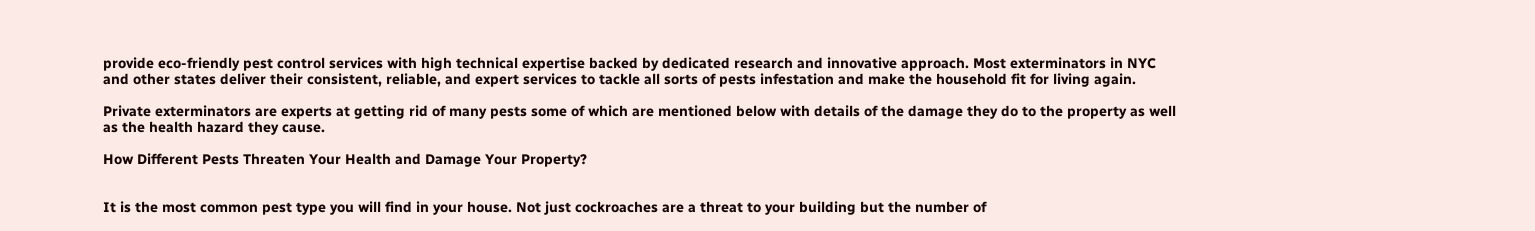provide eco-friendly pest control services with high technical expertise backed by dedicated research and innovative approach. Most exterminators in NYC and other states deliver their consistent, reliable, and expert services to tackle all sorts of pests infestation and make the household fit for living again.

Private exterminators are experts at getting rid of many pests some of which are mentioned below with details of the damage they do to the property as well as the health hazard they cause.

How Different Pests Threaten Your Health and Damage Your Property?


It is the most common pest type you will find in your house. Not just cockroaches are a threat to your building but the number of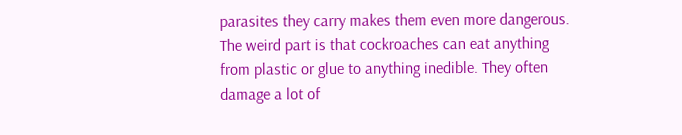parasites they carry makes them even more dangerous. The weird part is that cockroaches can eat anything from plastic or glue to anything inedible. They often damage a lot of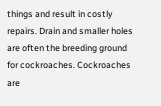things and result in costly repairs. Drain and smaller holes are often the breeding ground for cockroaches. Cockroaches are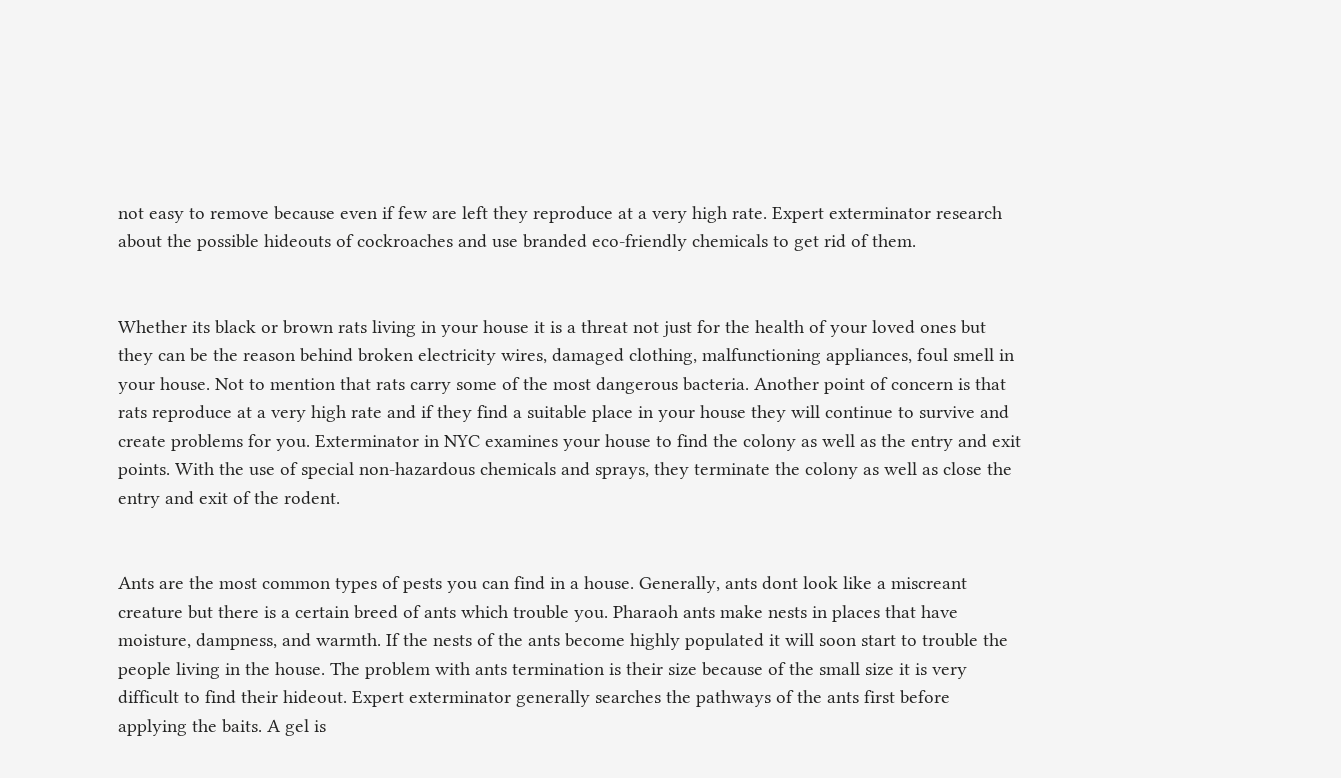not easy to remove because even if few are left they reproduce at a very high rate. Expert exterminator research about the possible hideouts of cockroaches and use branded eco-friendly chemicals to get rid of them.


Whether its black or brown rats living in your house it is a threat not just for the health of your loved ones but they can be the reason behind broken electricity wires, damaged clothing, malfunctioning appliances, foul smell in your house. Not to mention that rats carry some of the most dangerous bacteria. Another point of concern is that rats reproduce at a very high rate and if they find a suitable place in your house they will continue to survive and create problems for you. Exterminator in NYC examines your house to find the colony as well as the entry and exit points. With the use of special non-hazardous chemicals and sprays, they terminate the colony as well as close the entry and exit of the rodent.


Ants are the most common types of pests you can find in a house. Generally, ants dont look like a miscreant creature but there is a certain breed of ants which trouble you. Pharaoh ants make nests in places that have moisture, dampness, and warmth. If the nests of the ants become highly populated it will soon start to trouble the people living in the house. The problem with ants termination is their size because of the small size it is very difficult to find their hideout. Expert exterminator generally searches the pathways of the ants first before applying the baits. A gel is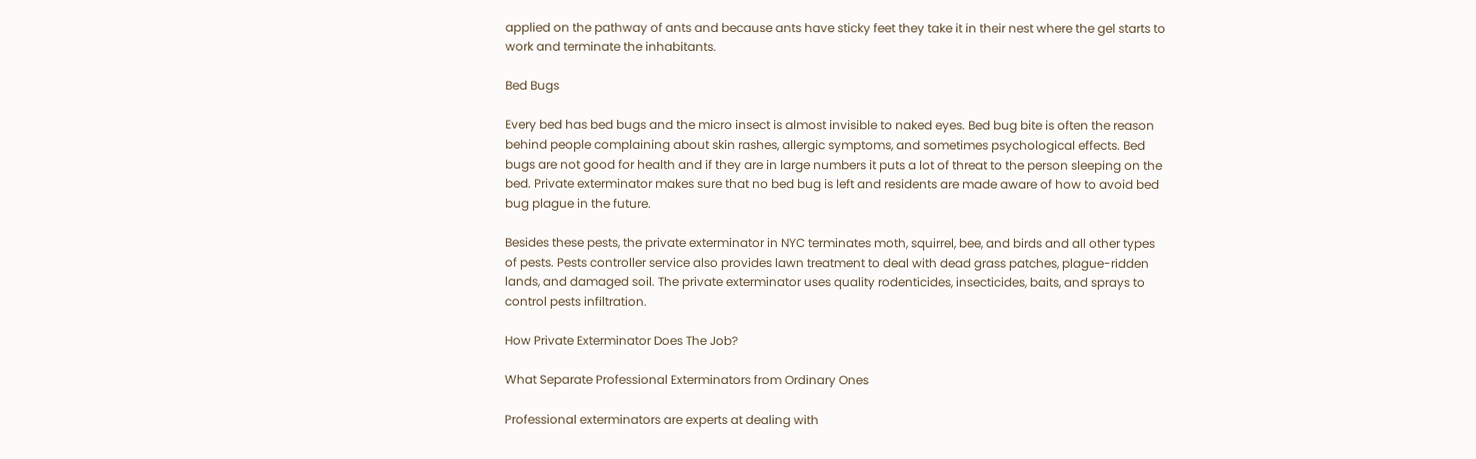applied on the pathway of ants and because ants have sticky feet they take it in their nest where the gel starts to work and terminate the inhabitants.

Bed Bugs

Every bed has bed bugs and the micro insect is almost invisible to naked eyes. Bed bug bite is often the reason behind people complaining about skin rashes, allergic symptoms, and sometimes psychological effects. Bed bugs are not good for health and if they are in large numbers it puts a lot of threat to the person sleeping on the bed. Private exterminator makes sure that no bed bug is left and residents are made aware of how to avoid bed bug plague in the future.

Besides these pests, the private exterminator in NYC terminates moth, squirrel, bee, and birds and all other types of pests. Pests controller service also provides lawn treatment to deal with dead grass patches, plague-ridden lands, and damaged soil. The private exterminator uses quality rodenticides, insecticides, baits, and sprays to control pests infiltration.

How Private Exterminator Does The Job?

What Separate Professional Exterminators from Ordinary Ones

Professional exterminators are experts at dealing with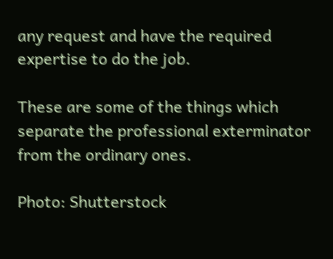any request and have the required expertise to do the job.

These are some of the things which separate the professional exterminator from the ordinary ones.

Photo: Shutterstock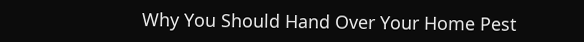Why You Should Hand Over Your Home Pest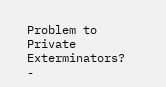Problem to Private Exterminators? -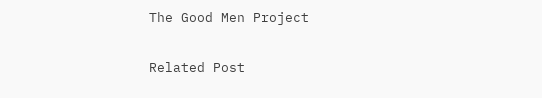The Good Men Project

Related Post